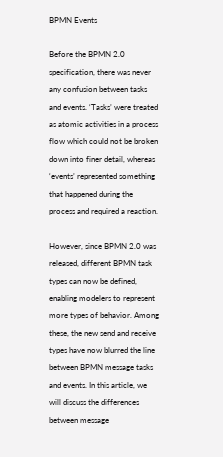BPMN Events

Before the BPMN 2.0 specification, there was never any confusion between tasks and events. ‘Tasks’ were treated as atomic activities in a process flow which could not be broken down into finer detail, whereas ‘events’ represented something that happened during the process and required a reaction.

However, since BPMN 2.0 was released, different BPMN task types can now be defined, enabling modelers to represent more types of behavior. Among these, the new send and receive types have now blurred the line between BPMN message tasks and events. In this article, we will discuss the differences between message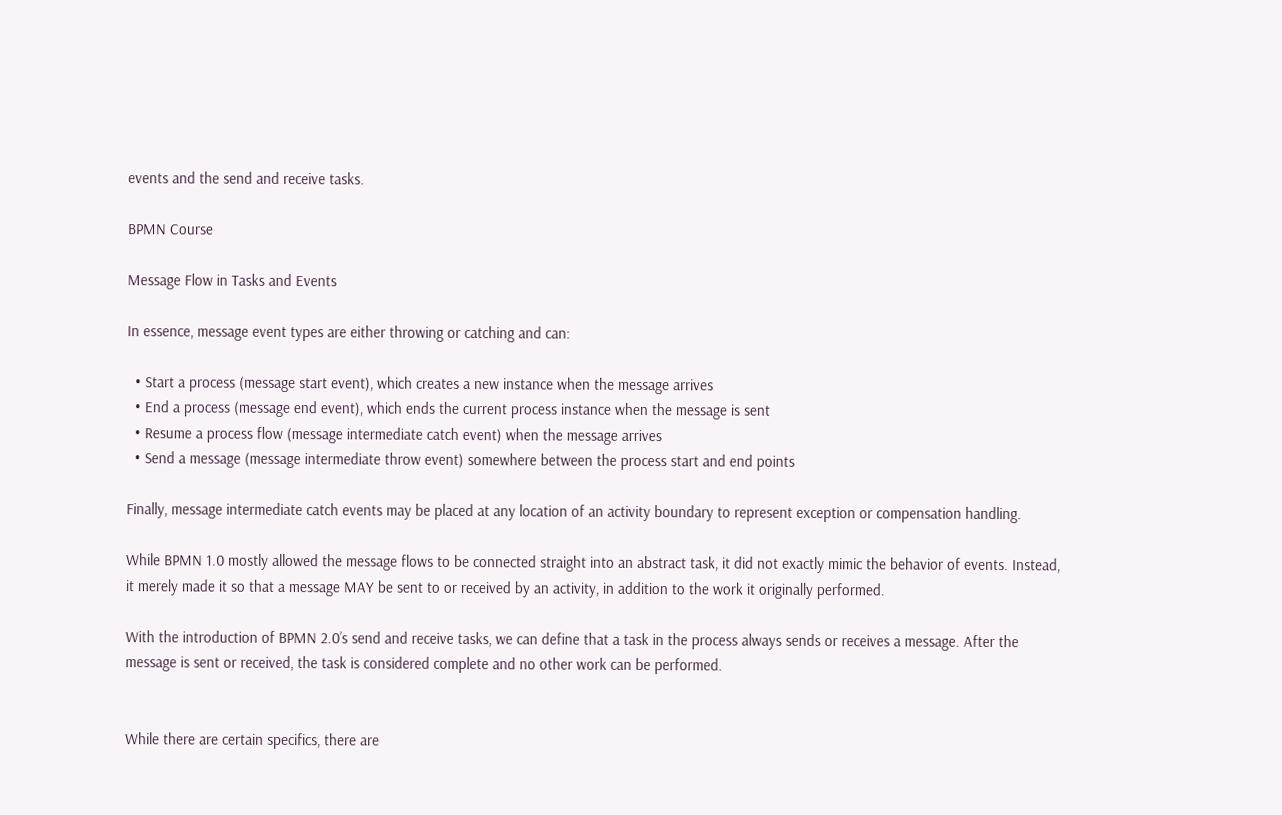events and the send and receive tasks.

BPMN Course

Message Flow in Tasks and Events

In essence, message event types are either throwing or catching and can:

  • Start a process (message start event), which creates a new instance when the message arrives
  • End a process (message end event), which ends the current process instance when the message is sent
  • Resume a process flow (message intermediate catch event) when the message arrives
  • Send a message (message intermediate throw event) somewhere between the process start and end points

Finally, message intermediate catch events may be placed at any location of an activity boundary to represent exception or compensation handling.

While BPMN 1.0 mostly allowed the message flows to be connected straight into an abstract task, it did not exactly mimic the behavior of events. Instead, it merely made it so that a message MAY be sent to or received by an activity, in addition to the work it originally performed.

With the introduction of BPMN 2.0’s send and receive tasks, we can define that a task in the process always sends or receives a message. After the message is sent or received, the task is considered complete and no other work can be performed.


While there are certain specifics, there are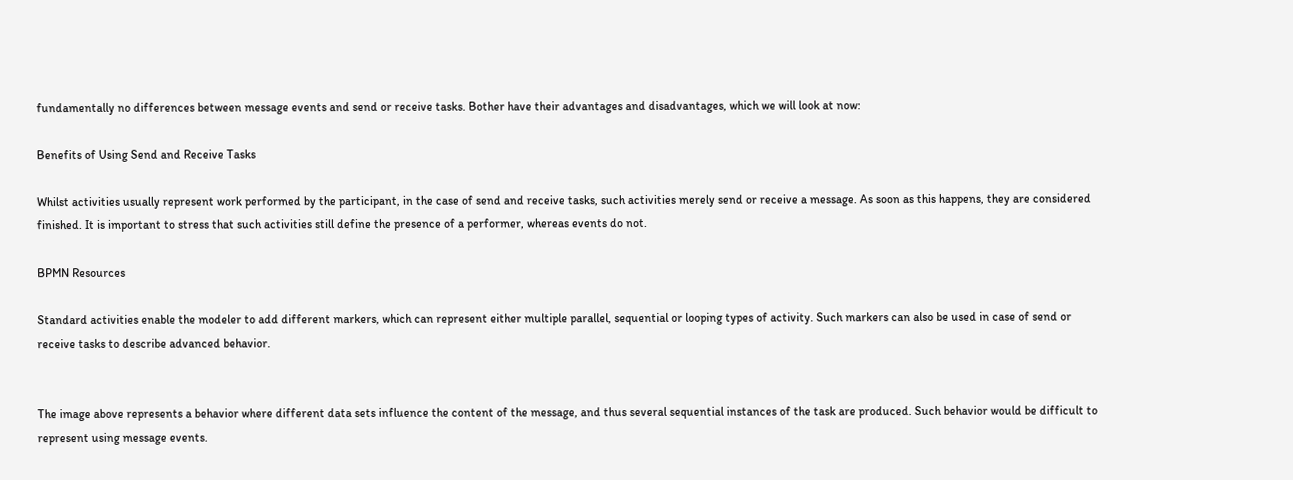fundamentally no differences between message events and send or receive tasks. Bother have their advantages and disadvantages, which we will look at now:

Benefits of Using Send and Receive Tasks

Whilst activities usually represent work performed by the participant, in the case of send and receive tasks, such activities merely send or receive a message. As soon as this happens, they are considered finished. It is important to stress that such activities still define the presence of a performer, whereas events do not.

BPMN Resources

Standard activities enable the modeler to add different markers, which can represent either multiple parallel, sequential or looping types of activity. Such markers can also be used in case of send or receive tasks to describe advanced behavior.


The image above represents a behavior where different data sets influence the content of the message, and thus several sequential instances of the task are produced. Such behavior would be difficult to represent using message events.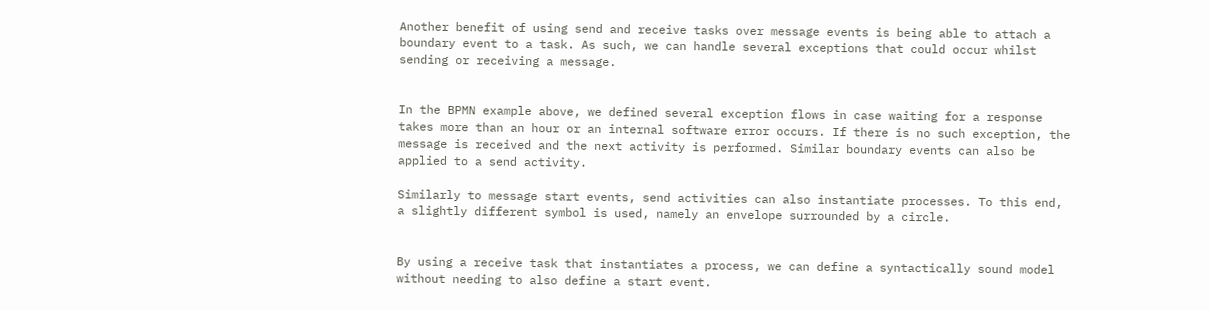Another benefit of using send and receive tasks over message events is being able to attach a boundary event to a task. As such, we can handle several exceptions that could occur whilst sending or receiving a message.


In the BPMN example above, we defined several exception flows in case waiting for a response takes more than an hour or an internal software error occurs. If there is no such exception, the message is received and the next activity is performed. Similar boundary events can also be applied to a send activity.

Similarly to message start events, send activities can also instantiate processes. To this end, a slightly different symbol is used, namely an envelope surrounded by a circle.


By using a receive task that instantiates a process, we can define a syntactically sound model without needing to also define a start event.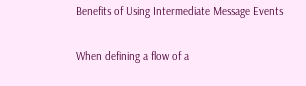Benefits of Using Intermediate Message Events

When defining a flow of a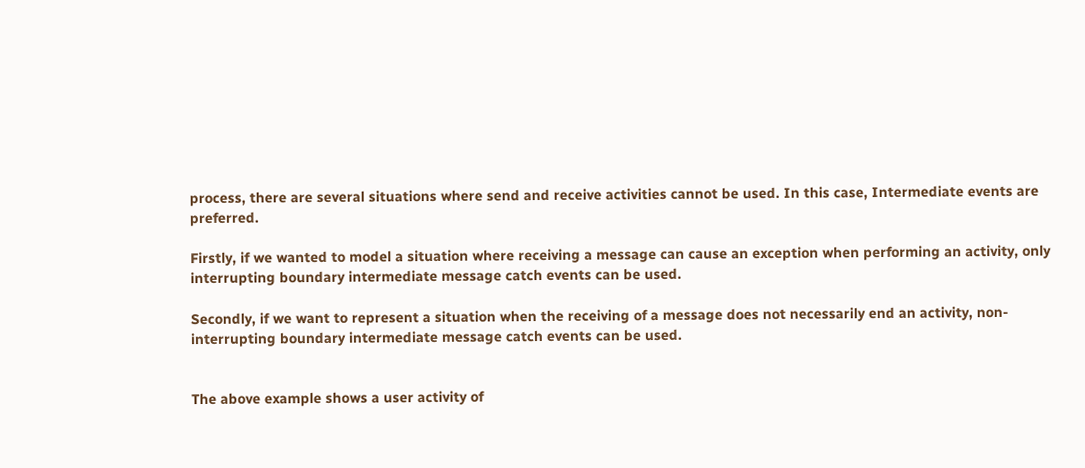process, there are several situations where send and receive activities cannot be used. In this case, Intermediate events are preferred.

Firstly, if we wanted to model a situation where receiving a message can cause an exception when performing an activity, only interrupting boundary intermediate message catch events can be used.

Secondly, if we want to represent a situation when the receiving of a message does not necessarily end an activity, non-interrupting boundary intermediate message catch events can be used.


The above example shows a user activity of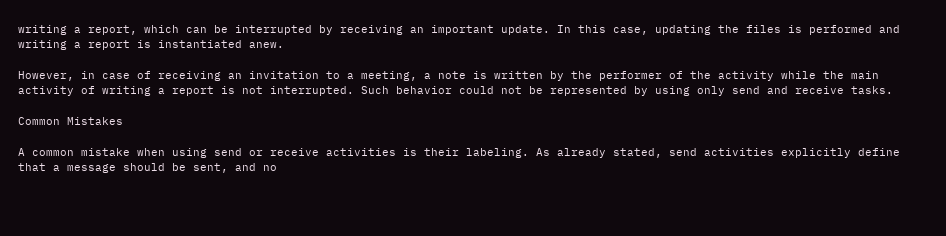writing a report, which can be interrupted by receiving an important update. In this case, updating the files is performed and writing a report is instantiated anew.

However, in case of receiving an invitation to a meeting, a note is written by the performer of the activity while the main activity of writing a report is not interrupted. Such behavior could not be represented by using only send and receive tasks.

Common Mistakes

A common mistake when using send or receive activities is their labeling. As already stated, send activities explicitly define that a message should be sent, and no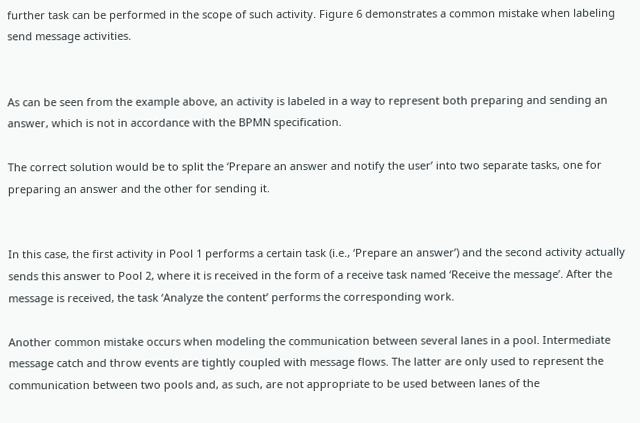further task can be performed in the scope of such activity. Figure 6 demonstrates a common mistake when labeling send message activities.


As can be seen from the example above, an activity is labeled in a way to represent both preparing and sending an answer, which is not in accordance with the BPMN specification.

The correct solution would be to split the ‘Prepare an answer and notify the user’ into two separate tasks, one for preparing an answer and the other for sending it.


In this case, the first activity in Pool 1 performs a certain task (i.e., ‘Prepare an answer’) and the second activity actually sends this answer to Pool 2, where it is received in the form of a receive task named ‘Receive the message’. After the message is received, the task ‘Analyze the content’ performs the corresponding work.

Another common mistake occurs when modeling the communication between several lanes in a pool. Intermediate message catch and throw events are tightly coupled with message flows. The latter are only used to represent the communication between two pools and, as such, are not appropriate to be used between lanes of the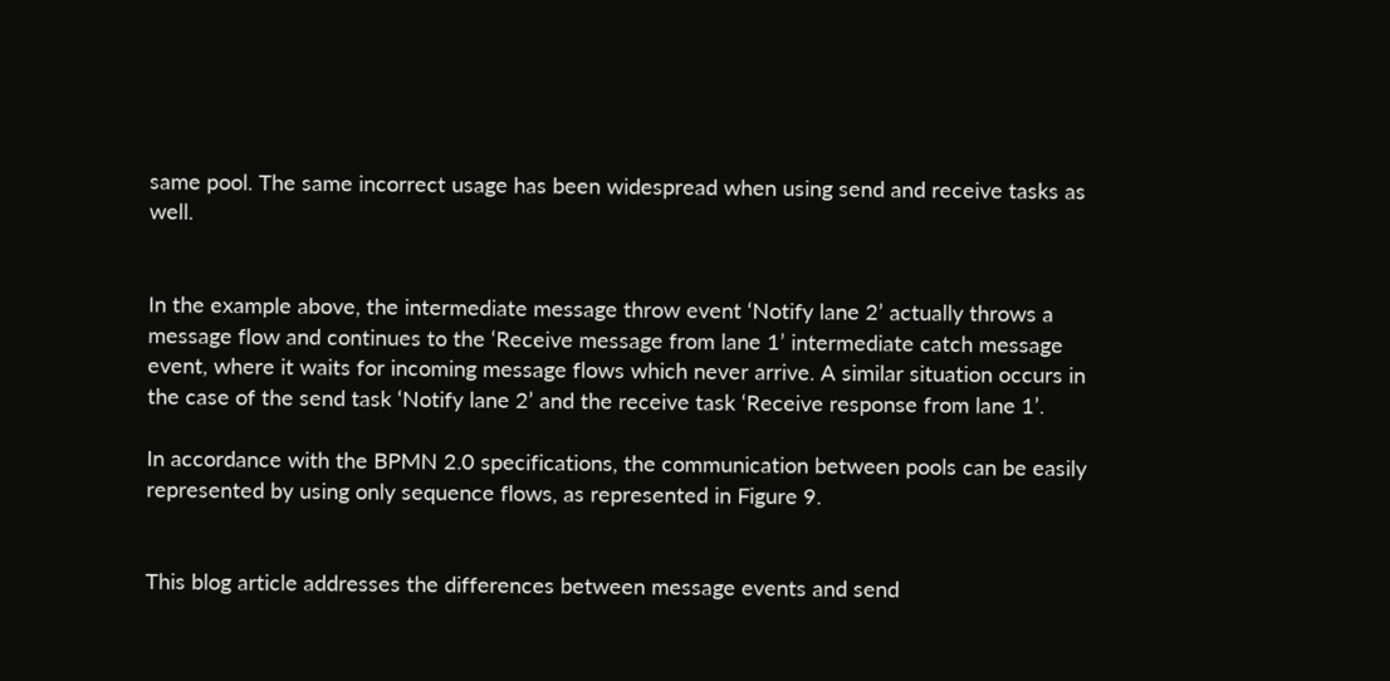same pool. The same incorrect usage has been widespread when using send and receive tasks as well.


In the example above, the intermediate message throw event ‘Notify lane 2’ actually throws a message flow and continues to the ‘Receive message from lane 1’ intermediate catch message event, where it waits for incoming message flows which never arrive. A similar situation occurs in the case of the send task ‘Notify lane 2’ and the receive task ‘Receive response from lane 1’.

In accordance with the BPMN 2.0 specifications, the communication between pools can be easily represented by using only sequence flows, as represented in Figure 9.


This blog article addresses the differences between message events and send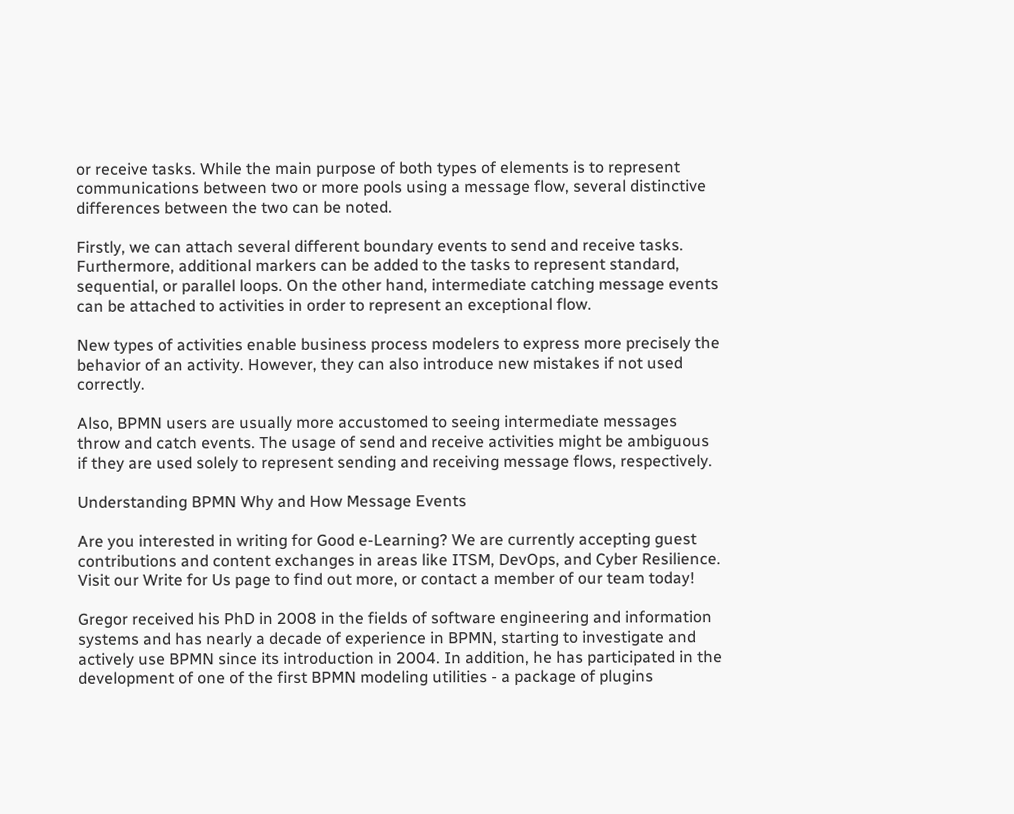or receive tasks. While the main purpose of both types of elements is to represent communications between two or more pools using a message flow, several distinctive differences between the two can be noted.

Firstly, we can attach several different boundary events to send and receive tasks. Furthermore, additional markers can be added to the tasks to represent standard, sequential, or parallel loops. On the other hand, intermediate catching message events can be attached to activities in order to represent an exceptional flow.

New types of activities enable business process modelers to express more precisely the behavior of an activity. However, they can also introduce new mistakes if not used correctly.

Also, BPMN users are usually more accustomed to seeing intermediate messages throw and catch events. The usage of send and receive activities might be ambiguous if they are used solely to represent sending and receiving message flows, respectively.

Understanding BPMN Why and How Message Events

Are you interested in writing for Good e-Learning? We are currently accepting guest contributions and content exchanges in areas like ITSM, DevOps, and Cyber Resilience. Visit our Write for Us page to find out more, or contact a member of our team today!

Gregor received his PhD in 2008 in the fields of software engineering and information systems and has nearly a decade of experience in BPMN, starting to investigate and actively use BPMN since its introduction in 2004. In addition, he has participated in the development of one of the first BPMN modeling utilities - a package of plugins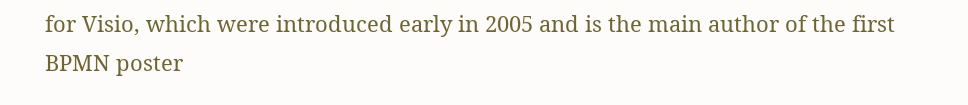for Visio, which were introduced early in 2005 and is the main author of the first BPMN poster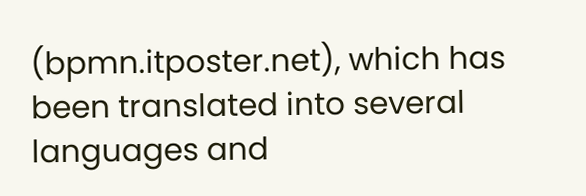(bpmn.itposter.net), which has been translated into several languages and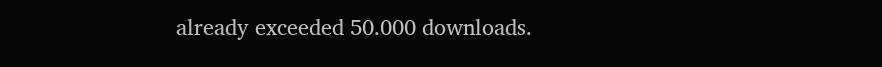already exceeded 50.000 downloads.